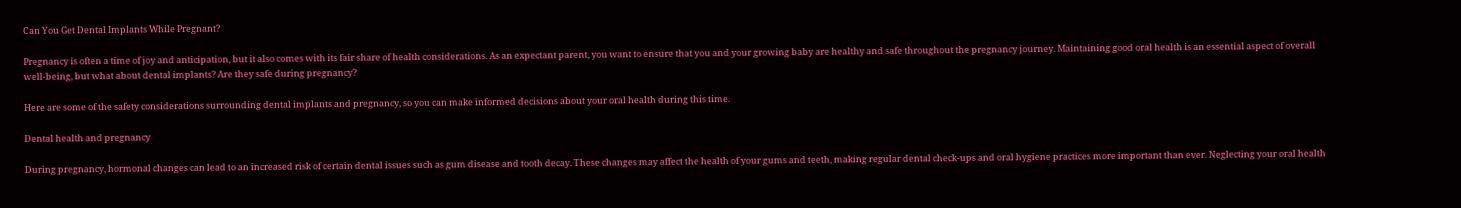Can You Get Dental Implants While Pregnant?

Pregnancy is often a time of joy and anticipation, but it also comes with its fair share of health considerations. As an expectant parent, you want to ensure that you and your growing baby are healthy and safe throughout the pregnancy journey. Maintaining good oral health is an essential aspect of overall well-being, but what about dental implants? Are they safe during pregnancy?

Here are some of the safety considerations surrounding dental implants and pregnancy, so you can make informed decisions about your oral health during this time.

Dental health and pregnancy

During pregnancy, hormonal changes can lead to an increased risk of certain dental issues such as gum disease and tooth decay. These changes may affect the health of your gums and teeth, making regular dental check-ups and oral hygiene practices more important than ever. Neglecting your oral health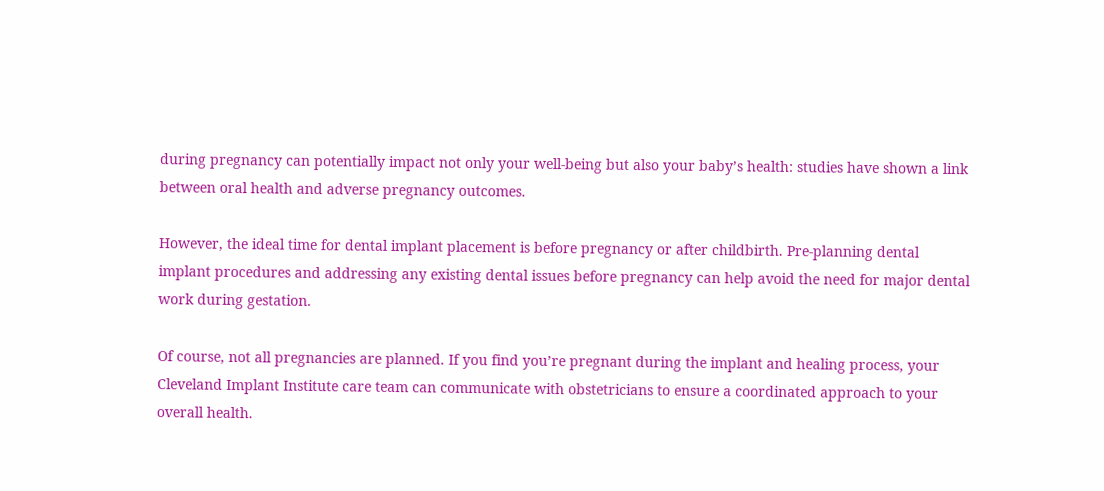during pregnancy can potentially impact not only your well-being but also your baby’s health: studies have shown a link between oral health and adverse pregnancy outcomes.

However, the ideal time for dental implant placement is before pregnancy or after childbirth. Pre-planning dental implant procedures and addressing any existing dental issues before pregnancy can help avoid the need for major dental work during gestation.

Of course, not all pregnancies are planned. If you find you’re pregnant during the implant and healing process, your Cleveland Implant Institute care team can communicate with obstetricians to ensure a coordinated approach to your overall health.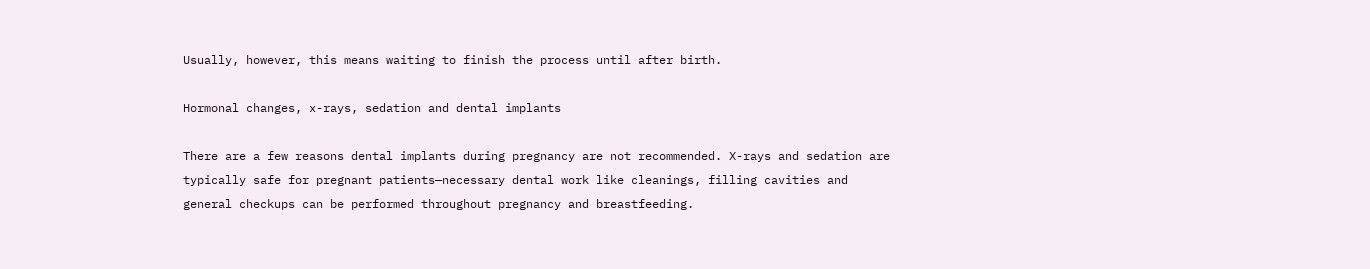Usually, however, this means waiting to finish the process until after birth.

Hormonal changes, x-rays, sedation and dental implants

There are a few reasons dental implants during pregnancy are not recommended. X-rays and sedation are typically safe for pregnant patients—necessary dental work like cleanings, filling cavities and general checkups can be performed throughout pregnancy and breastfeeding.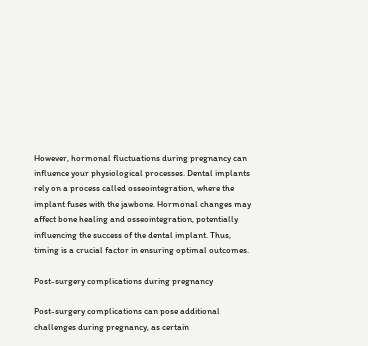However, hormonal fluctuations during pregnancy can influence your physiological processes. Dental implants rely on a process called osseointegration, where the implant fuses with the jawbone. Hormonal changes may affect bone healing and osseointegration, potentially influencing the success of the dental implant. Thus, timing is a crucial factor in ensuring optimal outcomes.

Post-surgery complications during pregnancy

Post-surgery complications can pose additional challenges during pregnancy, as certain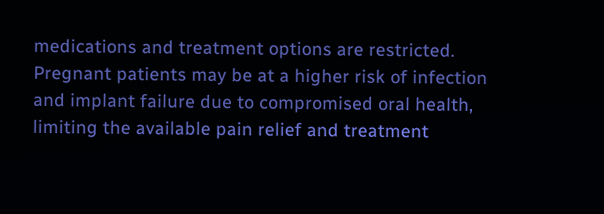medications and treatment options are restricted. Pregnant patients may be at a higher risk of infection and implant failure due to compromised oral health, limiting the available pain relief and treatment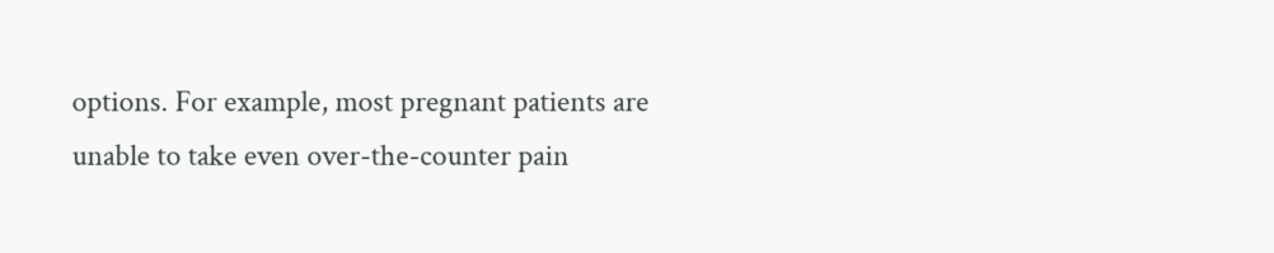options. For example, most pregnant patients are unable to take even over-the-counter pain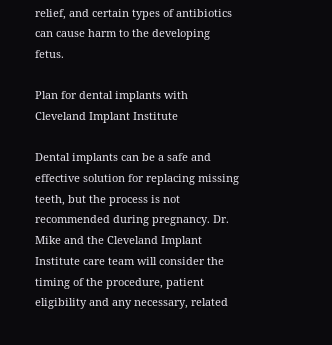relief, and certain types of antibiotics can cause harm to the developing fetus.

Plan for dental implants with Cleveland Implant Institute

Dental implants can be a safe and effective solution for replacing missing teeth, but the process is not recommended during pregnancy. Dr. Mike and the Cleveland Implant Institute care team will consider the timing of the procedure, patient eligibility and any necessary, related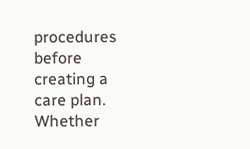procedures before creating a care plan. Whether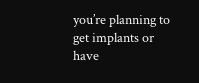you’re planning to get implants or have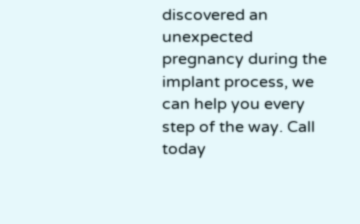discovered an unexpected pregnancy during the implant process, we can help you every step of the way. Call today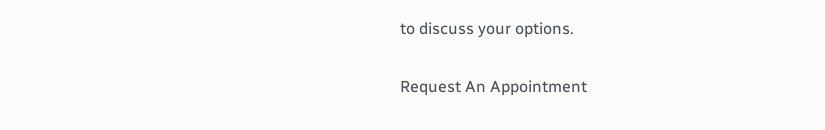to discuss your options.

Request An Appointment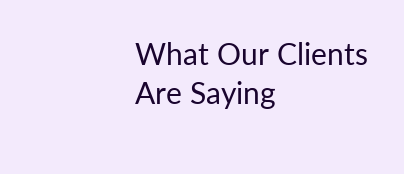What Our Clients Are Saying